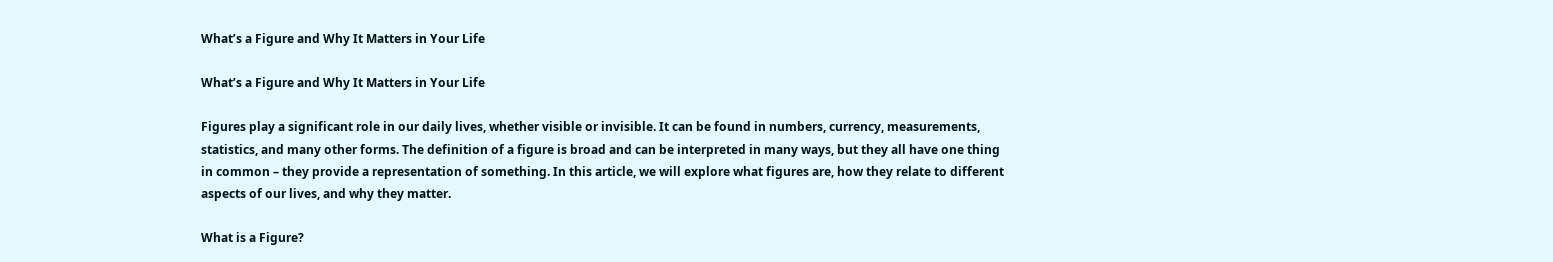What’s a Figure and Why It Matters in Your Life

What’s a Figure and Why It Matters in Your Life

Figures play a significant role in our daily lives, whether visible or invisible. It can be found in numbers, currency, measurements, statistics, and many other forms. The definition of a figure is broad and can be interpreted in many ways, but they all have one thing in common – they provide a representation of something. In this article, we will explore what figures are, how they relate to different aspects of our lives, and why they matter.

What is a Figure?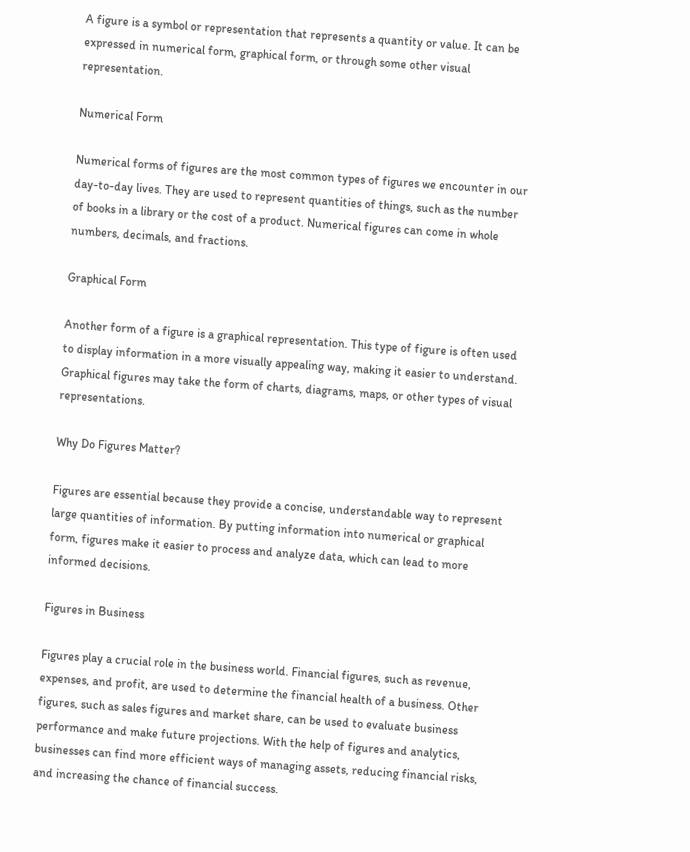A figure is a symbol or representation that represents a quantity or value. It can be expressed in numerical form, graphical form, or through some other visual representation.

Numerical Form

Numerical forms of figures are the most common types of figures we encounter in our day-to-day lives. They are used to represent quantities of things, such as the number of books in a library or the cost of a product. Numerical figures can come in whole numbers, decimals, and fractions.

Graphical Form

Another form of a figure is a graphical representation. This type of figure is often used to display information in a more visually appealing way, making it easier to understand. Graphical figures may take the form of charts, diagrams, maps, or other types of visual representations.

Why Do Figures Matter?

Figures are essential because they provide a concise, understandable way to represent large quantities of information. By putting information into numerical or graphical form, figures make it easier to process and analyze data, which can lead to more informed decisions.

Figures in Business

Figures play a crucial role in the business world. Financial figures, such as revenue, expenses, and profit, are used to determine the financial health of a business. Other figures, such as sales figures and market share, can be used to evaluate business performance and make future projections. With the help of figures and analytics, businesses can find more efficient ways of managing assets, reducing financial risks, and increasing the chance of financial success.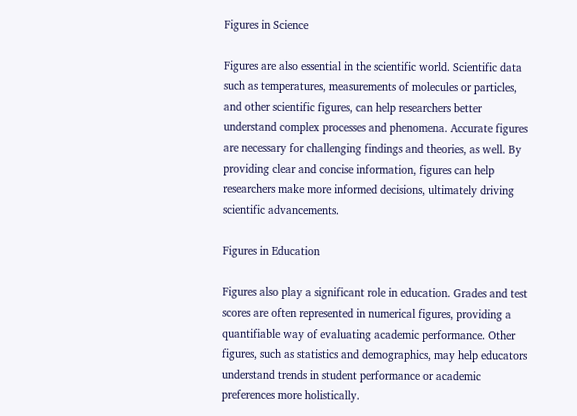Figures in Science

Figures are also essential in the scientific world. Scientific data such as temperatures, measurements of molecules or particles, and other scientific figures, can help researchers better understand complex processes and phenomena. Accurate figures are necessary for challenging findings and theories, as well. By providing clear and concise information, figures can help researchers make more informed decisions, ultimately driving scientific advancements.

Figures in Education

Figures also play a significant role in education. Grades and test scores are often represented in numerical figures, providing a quantifiable way of evaluating academic performance. Other figures, such as statistics and demographics, may help educators understand trends in student performance or academic preferences more holistically.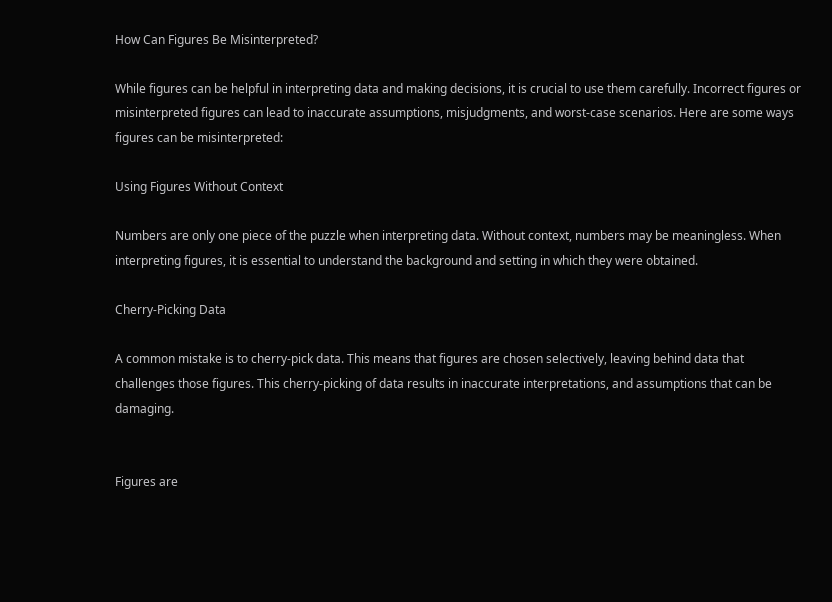How Can Figures Be Misinterpreted?

While figures can be helpful in interpreting data and making decisions, it is crucial to use them carefully. Incorrect figures or misinterpreted figures can lead to inaccurate assumptions, misjudgments, and worst-case scenarios. Here are some ways figures can be misinterpreted:

Using Figures Without Context

Numbers are only one piece of the puzzle when interpreting data. Without context, numbers may be meaningless. When interpreting figures, it is essential to understand the background and setting in which they were obtained.

Cherry-Picking Data

A common mistake is to cherry-pick data. This means that figures are chosen selectively, leaving behind data that challenges those figures. This cherry-picking of data results in inaccurate interpretations, and assumptions that can be damaging.


Figures are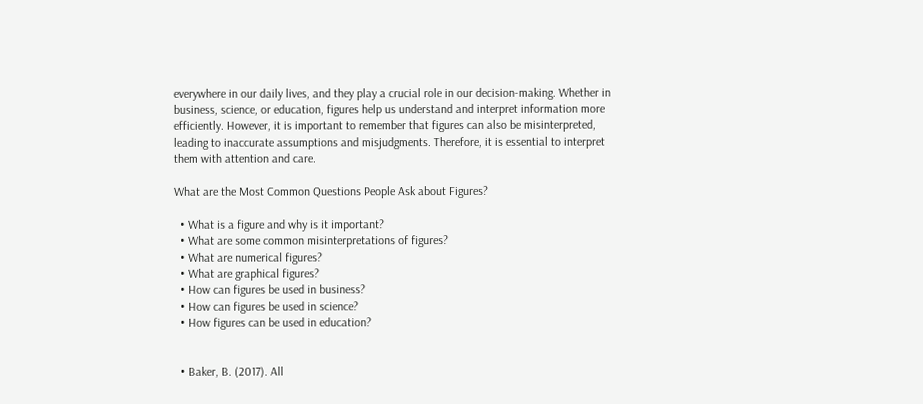everywhere in our daily lives, and they play a crucial role in our decision-making. Whether in business, science, or education, figures help us understand and interpret information more efficiently. However, it is important to remember that figures can also be misinterpreted, leading to inaccurate assumptions and misjudgments. Therefore, it is essential to interpret them with attention and care.

What are the Most Common Questions People Ask about Figures?

  • What is a figure and why is it important?
  • What are some common misinterpretations of figures?
  • What are numerical figures?
  • What are graphical figures?
  • How can figures be used in business?
  • How can figures be used in science?
  • How figures can be used in education?


  • Baker, B. (2017). All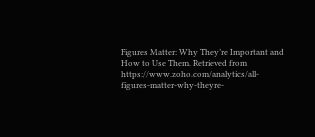Figures Matter: Why They’re Important and How to Use Them. Retrieved from https://www.zoho.com/analytics/all-figures-matter-why-theyre-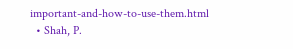important-and-how-to-use-them.html
  • Shah, P.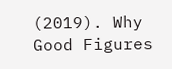(2019). Why Good Figures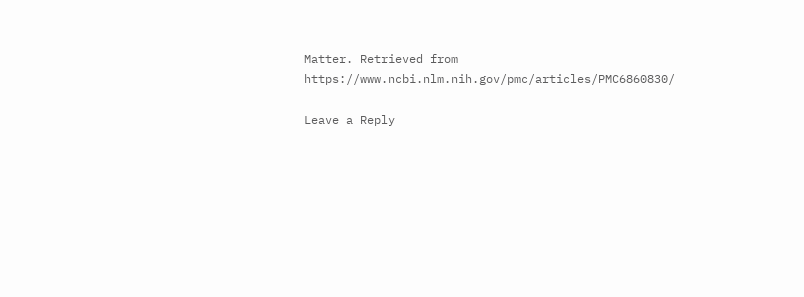Matter. Retrieved from https://www.ncbi.nlm.nih.gov/pmc/articles/PMC6860830/

Leave a Reply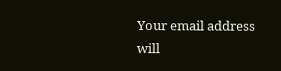Your email address will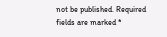not be published. Required fields are marked *